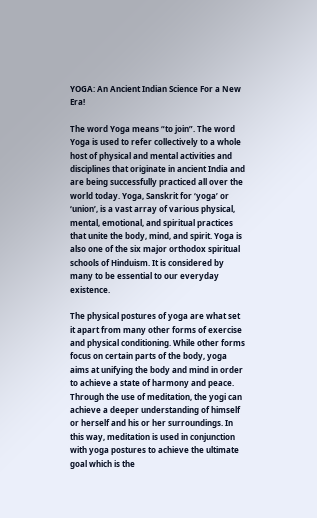YOGA: An Ancient Indian Science For a New Era!

The word Yoga means “to join”. The word Yoga is used to refer collectively to a whole host of physical and mental activities and disciplines that originate in ancient India and are being successfully practiced all over the world today. Yoga, Sanskrit for ‘yoga’ or ‘union’, is a vast array of various physical, mental, emotional, and spiritual practices that unite the body, mind, and spirit. Yoga is also one of the six major orthodox spiritual schools of Hinduism. It is considered by many to be essential to our everyday existence.

The physical postures of yoga are what set it apart from many other forms of exercise and physical conditioning. While other forms focus on certain parts of the body, yoga aims at unifying the body and mind in order to achieve a state of harmony and peace. Through the use of meditation, the yogi can achieve a deeper understanding of himself or herself and his or her surroundings. In this way, meditation is used in conjunction with yoga postures to achieve the ultimate goal which is the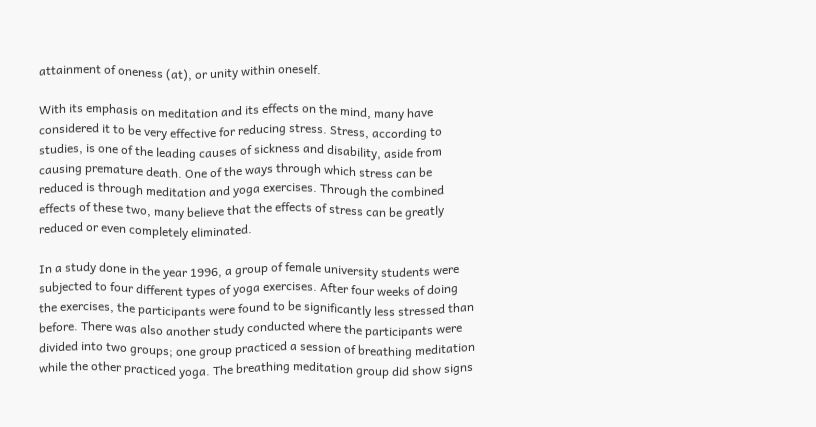attainment of oneness (at), or unity within oneself.

With its emphasis on meditation and its effects on the mind, many have considered it to be very effective for reducing stress. Stress, according to studies, is one of the leading causes of sickness and disability, aside from causing premature death. One of the ways through which stress can be reduced is through meditation and yoga exercises. Through the combined effects of these two, many believe that the effects of stress can be greatly reduced or even completely eliminated.

In a study done in the year 1996, a group of female university students were subjected to four different types of yoga exercises. After four weeks of doing the exercises, the participants were found to be significantly less stressed than before. There was also another study conducted where the participants were divided into two groups; one group practiced a session of breathing meditation while the other practiced yoga. The breathing meditation group did show signs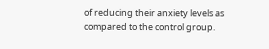of reducing their anxiety levels as compared to the control group.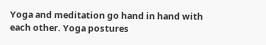Yoga and meditation go hand in hand with each other. Yoga postures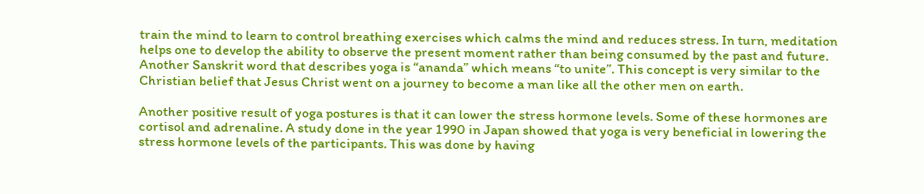train the mind to learn to control breathing exercises which calms the mind and reduces stress. In turn, meditation helps one to develop the ability to observe the present moment rather than being consumed by the past and future. Another Sanskrit word that describes yoga is “ananda” which means “to unite”. This concept is very similar to the Christian belief that Jesus Christ went on a journey to become a man like all the other men on earth.

Another positive result of yoga postures is that it can lower the stress hormone levels. Some of these hormones are cortisol and adrenaline. A study done in the year 1990 in Japan showed that yoga is very beneficial in lowering the stress hormone levels of the participants. This was done by having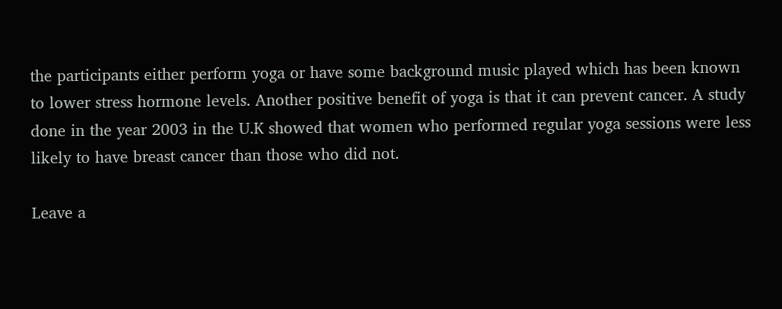the participants either perform yoga or have some background music played which has been known to lower stress hormone levels. Another positive benefit of yoga is that it can prevent cancer. A study done in the year 2003 in the U.K showed that women who performed regular yoga sessions were less likely to have breast cancer than those who did not.

Leave a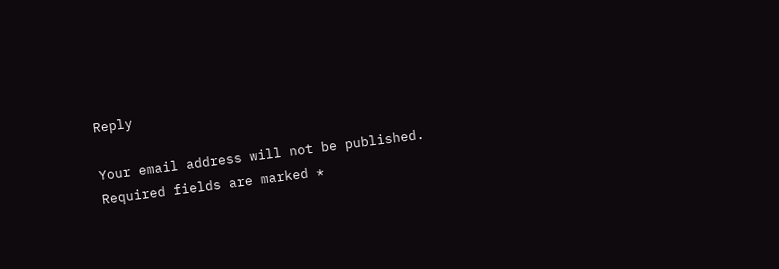Reply

Your email address will not be published. Required fields are marked *